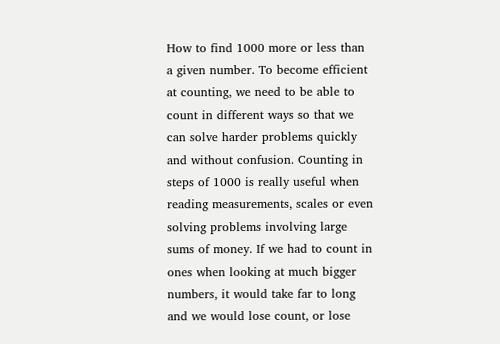How to find 1000 more or less than a given number. To become efficient at counting, we need to be able to count in different ways so that we can solve harder problems quickly and without confusion. Counting in steps of 1000 is really useful when reading measurements, scales or even solving problems involving large sums of money. If we had to count in ones when looking at much bigger numbers, it would take far to long and we would lose count, or lose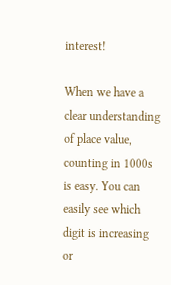interest!

When we have a clear understanding of place value, counting in 1000s is easy. You can easily see which digit is increasing or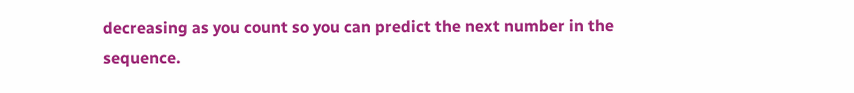decreasing as you count so you can predict the next number in the sequence.